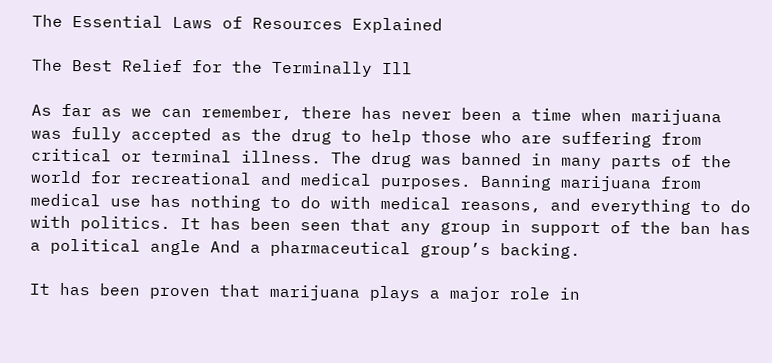The Essential Laws of Resources Explained

The Best Relief for the Terminally Ill

As far as we can remember, there has never been a time when marijuana was fully accepted as the drug to help those who are suffering from critical or terminal illness. The drug was banned in many parts of the world for recreational and medical purposes. Banning marijuana from medical use has nothing to do with medical reasons, and everything to do with politics. It has been seen that any group in support of the ban has a political angle And a pharmaceutical group’s backing.

It has been proven that marijuana plays a major role in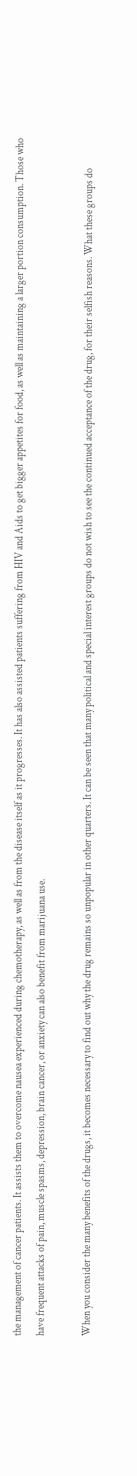the management of cancer patients. It assists them to overcome nausea experienced during chemotherapy, as well as from the disease itself as it progresses. It has also assisted patients suffering from HIV and Aids to get bigger appetites for food, as well as maintaining a larger portion consumption. Those who have frequent attacks of pain, muscle spasms, depression, brain cancer, or anxiety can also benefit from marijuana use.

When you consider the many benefits of the drugs, it becomes necessary to find out why the drug remains so unpopular in other quarters. It can be seen that many political and special interest groups do not wish to see the continued acceptance of the drug, for their selfish reasons. What these groups do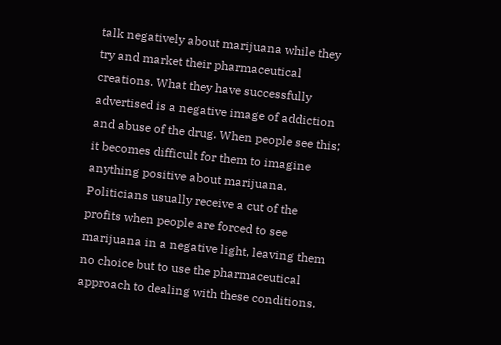talk negatively about marijuana while they try and market their pharmaceutical creations. What they have successfully advertised is a negative image of addiction and abuse of the drug. When people see this; it becomes difficult for them to imagine anything positive about marijuana. Politicians usually receive a cut of the profits when people are forced to see marijuana in a negative light, leaving them no choice but to use the pharmaceutical approach to dealing with these conditions.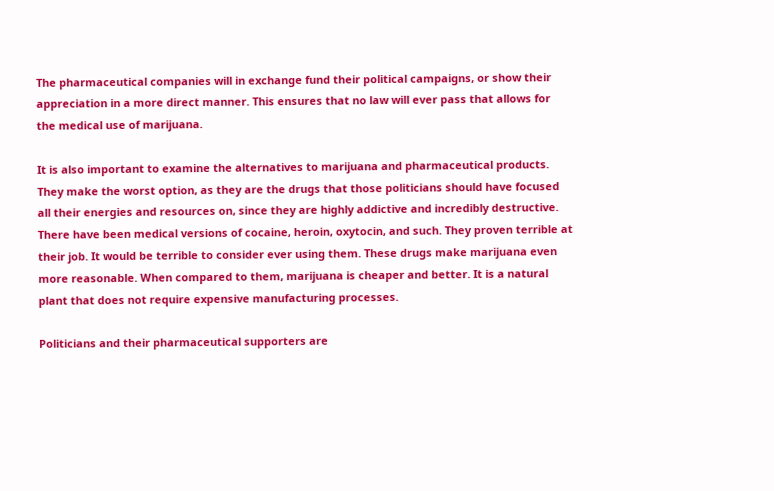The pharmaceutical companies will in exchange fund their political campaigns, or show their appreciation in a more direct manner. This ensures that no law will ever pass that allows for the medical use of marijuana.

It is also important to examine the alternatives to marijuana and pharmaceutical products. They make the worst option, as they are the drugs that those politicians should have focused all their energies and resources on, since they are highly addictive and incredibly destructive. There have been medical versions of cocaine, heroin, oxytocin, and such. They proven terrible at their job. It would be terrible to consider ever using them. These drugs make marijuana even more reasonable. When compared to them, marijuana is cheaper and better. It is a natural plant that does not require expensive manufacturing processes.

Politicians and their pharmaceutical supporters are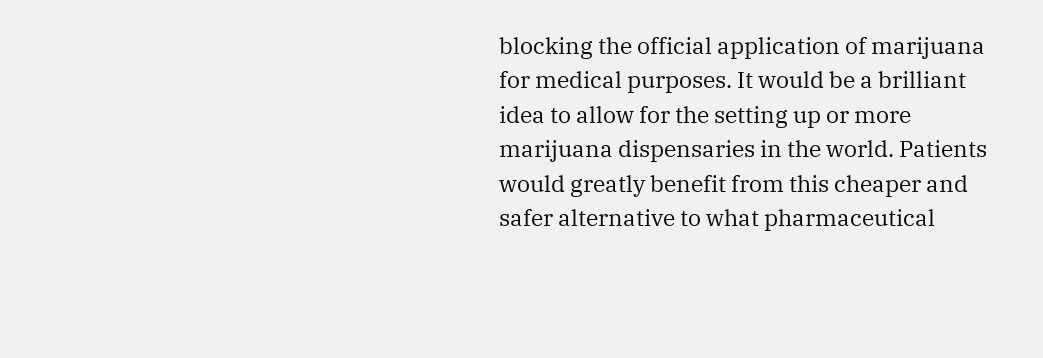blocking the official application of marijuana for medical purposes. It would be a brilliant idea to allow for the setting up or more marijuana dispensaries in the world. Patients would greatly benefit from this cheaper and safer alternative to what pharmaceutical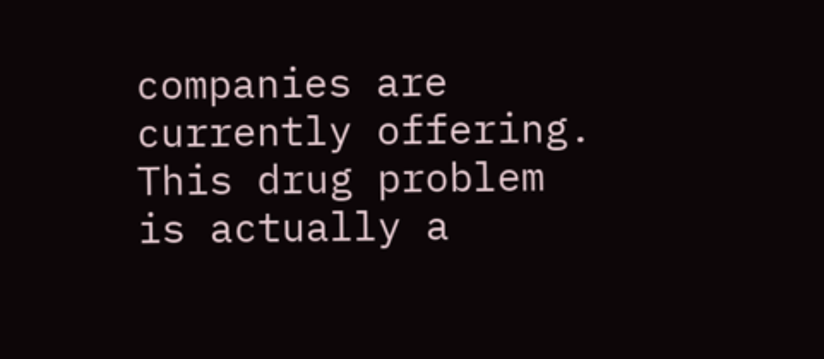companies are currently offering. This drug problem is actually a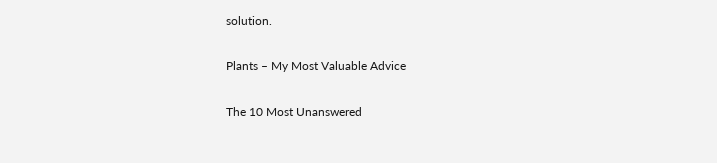solution.

Plants – My Most Valuable Advice

The 10 Most Unanswered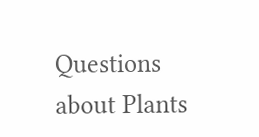Questions about Plants